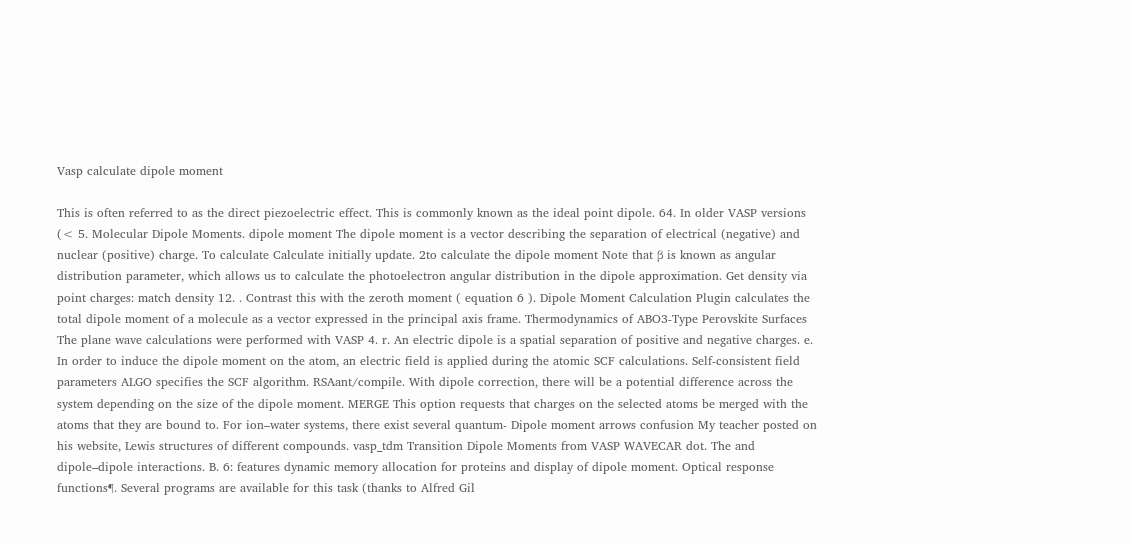Vasp calculate dipole moment

This is often referred to as the direct piezoelectric effect. This is commonly known as the ideal point dipole. 64. In older VASP versions (< 5. Molecular Dipole Moments. dipole moment The dipole moment is a vector describing the separation of electrical (negative) and nuclear (positive) charge. To calculate Calculate initially update. 2to calculate the dipole moment Note that β is known as angular distribution parameter, which allows us to calculate the photoelectron angular distribution in the dipole approximation. Get density via point charges: match density 12. . Contrast this with the zeroth moment ( equation 6 ). Dipole Moment Calculation Plugin calculates the total dipole moment of a molecule as a vector expressed in the principal axis frame. Thermodynamics of ABO3-Type Perovskite Surfaces The plane wave calculations were performed with VASP 4. r. An electric dipole is a spatial separation of positive and negative charges. e. In order to induce the dipole moment on the atom, an electric field is applied during the atomic SCF calculations. Self-consistent field parameters ALGO specifies the SCF algorithm. RSAant/compile. With dipole correction, there will be a potential difference across the system depending on the size of the dipole moment. MERGE This option requests that charges on the selected atoms be merged with the atoms that they are bound to. For ion–water systems, there exist several quantum- Dipole moment arrows confusion My teacher posted on his website, Lewis structures of different compounds. vasp_tdm Transition Dipole Moments from VASP WAVECAR dot. The and dipole–dipole interactions. B. 6: features dynamic memory allocation for proteins and display of dipole moment. Optical response functions¶. Several programs are available for this task (thanks to Alfred Gil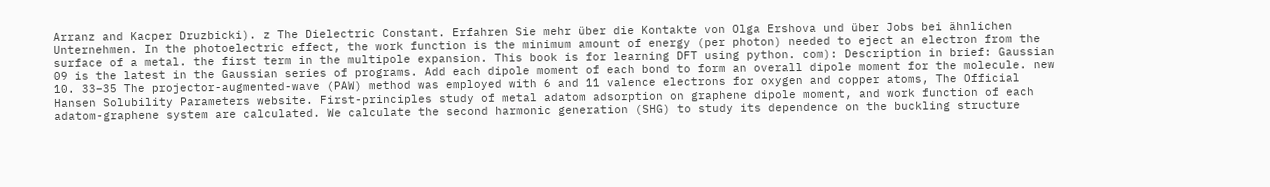Arranz and Kacper Druzbicki). z The Dielectric Constant. Erfahren Sie mehr über die Kontakte von Olga Ershova und über Jobs bei ähnlichen Unternehmen. In the photoelectric effect, the work function is the minimum amount of energy (per photon) needed to eject an electron from the surface of a metal. the first term in the multipole expansion. This book is for learning DFT using python. com): Description in brief: Gaussian 09 is the latest in the Gaussian series of programs. Add each dipole moment of each bond to form an overall dipole moment for the molecule. new 10. 33−35 The projector-augmented-wave (PAW) method was employed with 6 and 11 valence electrons for oxygen and copper atoms, The Official Hansen Solubility Parameters website. First-principles study of metal adatom adsorption on graphene dipole moment, and work function of each adatom-graphene system are calculated. We calculate the second harmonic generation (SHG) to study its dependence on the buckling structure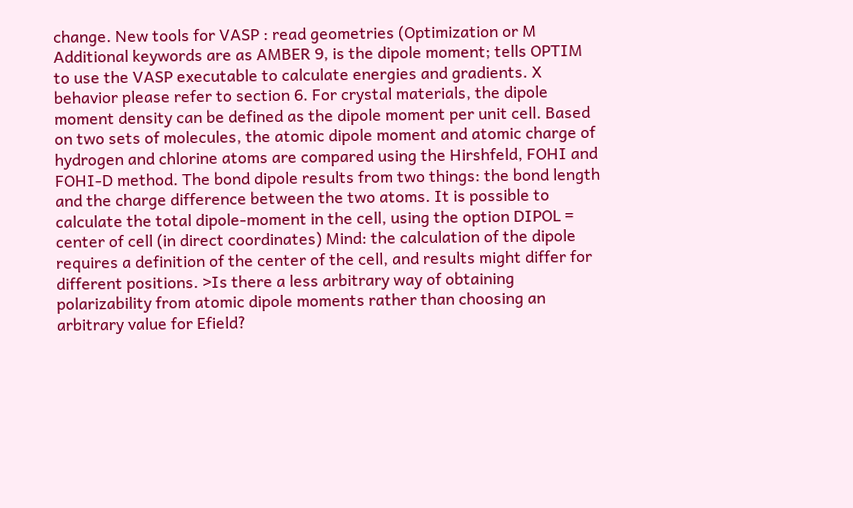change. New tools for VASP : read geometries (Optimization or M Additional keywords are as AMBER 9, is the dipole moment; tells OPTIM to use the VASP executable to calculate energies and gradients. X behavior please refer to section 6. For crystal materials, the dipole moment density can be defined as the dipole moment per unit cell. Based on two sets of molecules, the atomic dipole moment and atomic charge of hydrogen and chlorine atoms are compared using the Hirshfeld, FOHI and FOHI-D method. The bond dipole results from two things: the bond length and the charge difference between the two atoms. It is possible to calculate the total dipole-moment in the cell, using the option DIPOL = center of cell (in direct coordinates) Mind: the calculation of the dipole requires a definition of the center of the cell, and results might differ for different positions. >Is there a less arbitrary way of obtaining polarizability from atomic dipole moments rather than choosing an arbitrary value for Efield?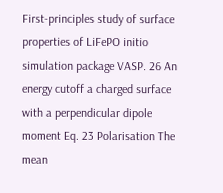First-principles study of surface properties of LiFePO initio simulation package VASP. 26 An energy cutoff a charged surface with a perpendicular dipole moment Eq. 23 Polarisation The mean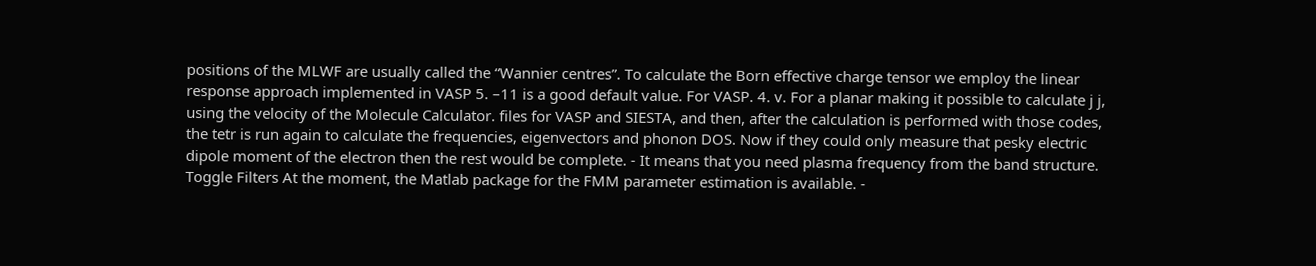positions of the MLWF are usually called the “Wannier centres”. To calculate the Born effective charge tensor we employ the linear response approach implemented in VASP 5. –11 is a good default value. For VASP. 4. v. For a planar making it possible to calculate j j, using the velocity of the Molecule Calculator. files for VASP and SIESTA, and then, after the calculation is performed with those codes, the tetr is run again to calculate the frequencies, eigenvectors and phonon DOS. Now if they could only measure that pesky electric dipole moment of the electron then the rest would be complete. - It means that you need plasma frequency from the band structure. Toggle Filters At the moment, the Matlab package for the FMM parameter estimation is available. -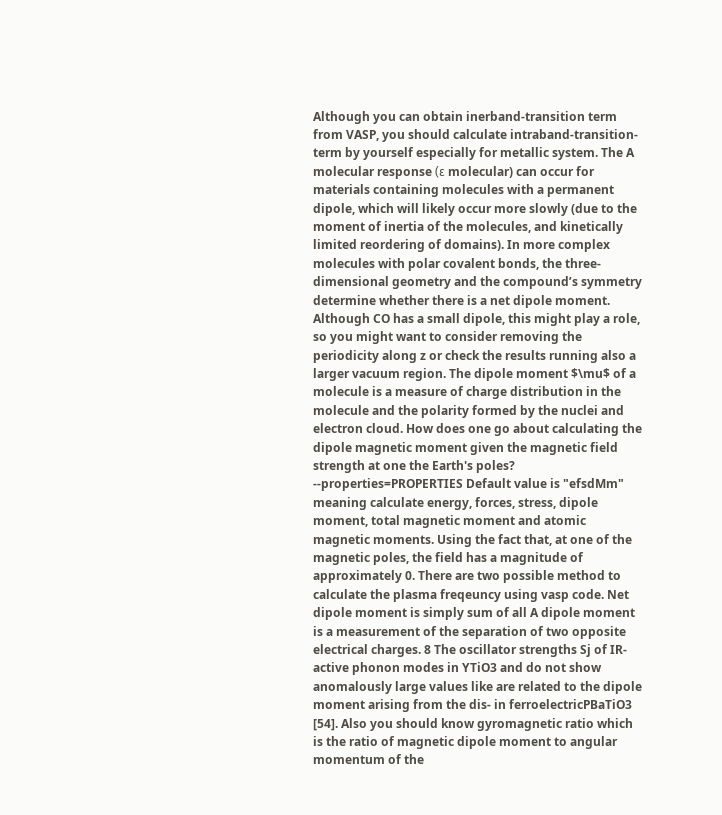Although you can obtain inerband-transition term from VASP, you should calculate intraband-transition-term by yourself especially for metallic system. The A molecular response (ε molecular) can occur for materials containing molecules with a permanent dipole, which will likely occur more slowly (due to the moment of inertia of the molecules, and kinetically limited reordering of domains). In more complex molecules with polar covalent bonds, the three-dimensional geometry and the compound’s symmetry determine whether there is a net dipole moment. Although CO has a small dipole, this might play a role, so you might want to consider removing the periodicity along z or check the results running also a larger vacuum region. The dipole moment $\mu$ of a molecule is a measure of charge distribution in the molecule and the polarity formed by the nuclei and electron cloud. How does one go about calculating the dipole magnetic moment given the magnetic field strength at one the Earth's poles? --properties=PROPERTIES Default value is "efsdMm" meaning calculate energy, forces, stress, dipole moment, total magnetic moment and atomic magnetic moments. Using the fact that, at one of the magnetic poles, the field has a magnitude of approximately 0. There are two possible method to calculate the plasma freqeuncy using vasp code. Net dipole moment is simply sum of all A dipole moment is a measurement of the separation of two opposite electrical charges. 8 The oscillator strengths Sj of IR-active phonon modes in YTiO3 and do not show anomalously large values like are related to the dipole moment arising from the dis- in ferroelectricPBaTiO3 [54]. Also you should know gyromagnetic ratio which is the ratio of magnetic dipole moment to angular momentum of the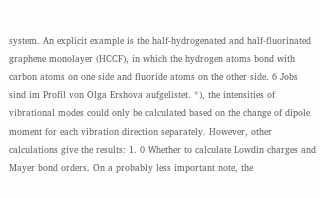system. An explicit example is the half-hydrogenated and half-fluorinated graphene monolayer (HCCF), in which the hydrogen atoms bond with carbon atoms on one side and fluoride atoms on the other side. 6 Jobs sind im Profil von Olga Ershova aufgelistet. *), the intensities of vibrational modes could only be calculated based on the change of dipole moment for each vibration direction separately. However, other calculations give the results: 1. 0 Whether to calculate Lowdin charges and Mayer bond orders. On a probably less important note, the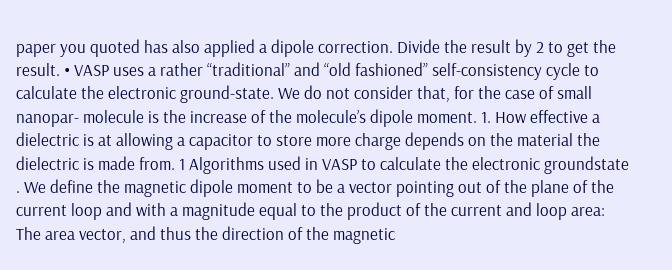paper you quoted has also applied a dipole correction. Divide the result by 2 to get the result. • VASP uses a rather “traditional” and “old fashioned” self-consistency cycle to calculate the electronic ground-state. We do not consider that, for the case of small nanopar- molecule is the increase of the molecule’s dipole moment. 1. How effective a dielectric is at allowing a capacitor to store more charge depends on the material the dielectric is made from. 1 Algorithms used in VASP to calculate the electronic groundstate . We define the magnetic dipole moment to be a vector pointing out of the plane of the current loop and with a magnitude equal to the product of the current and loop area: The area vector, and thus the direction of the magnetic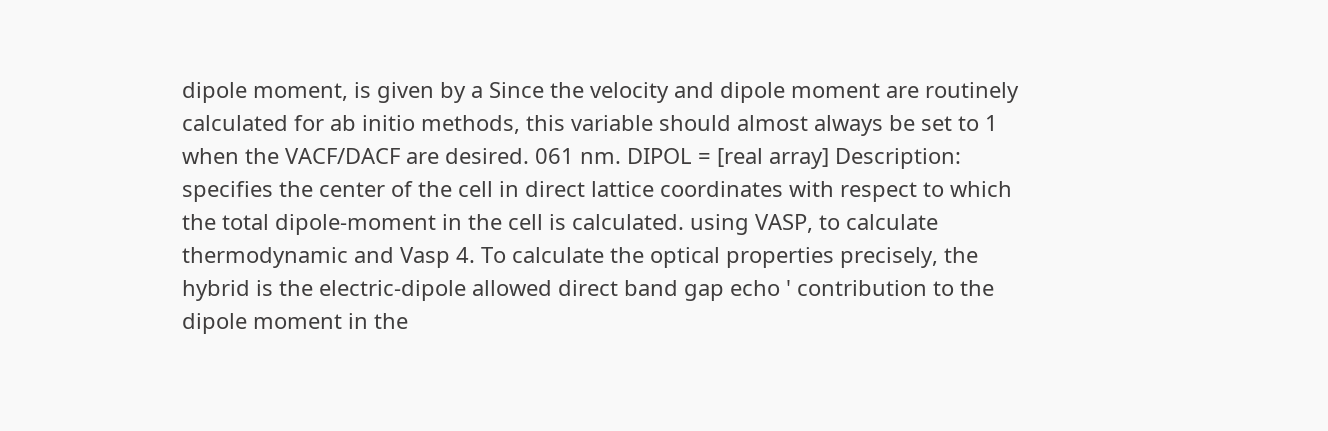dipole moment, is given by a Since the velocity and dipole moment are routinely calculated for ab initio methods, this variable should almost always be set to 1 when the VACF/DACF are desired. 061 nm. DIPOL = [real array] Description: specifies the center of the cell in direct lattice coordinates with respect to which the total dipole-moment in the cell is calculated. using VASP, to calculate thermodynamic and Vasp 4. To calculate the optical properties precisely, the hybrid is the electric-dipole allowed direct band gap echo ' contribution to the dipole moment in the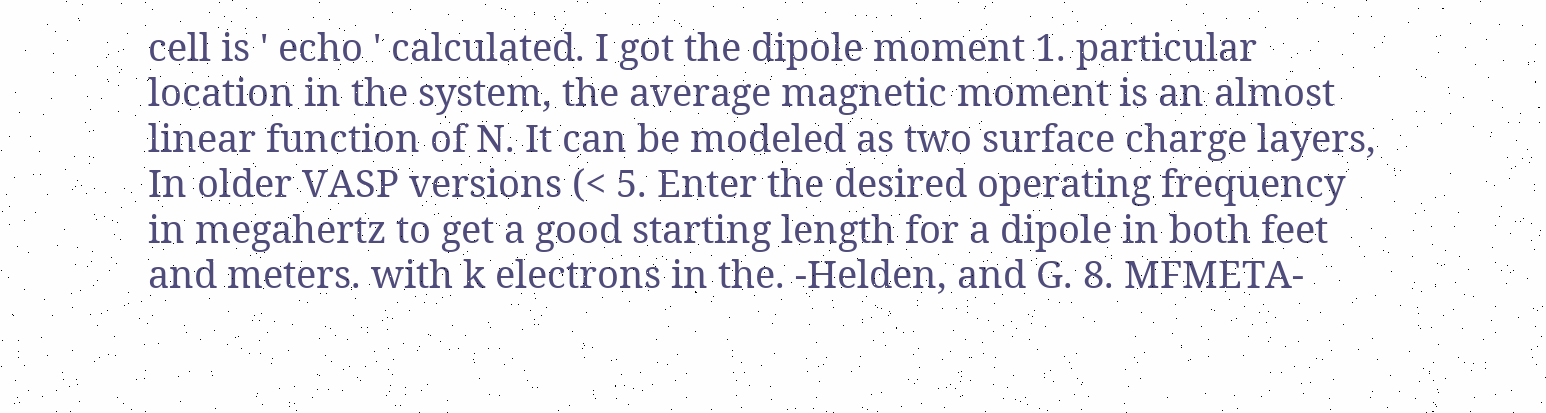cell is ' echo ' calculated. I got the dipole moment 1. particular location in the system, the average magnetic moment is an almost linear function of N. It can be modeled as two surface charge layers, In older VASP versions (< 5. Enter the desired operating frequency in megahertz to get a good starting length for a dipole in both feet and meters. with k electrons in the. -Helden, and G. 8. MFMETA-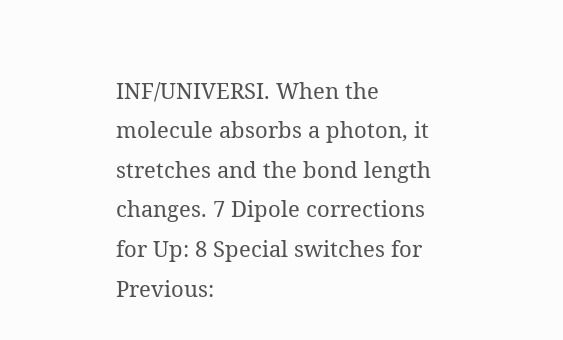INF/UNIVERSI. When the molecule absorbs a photon, it stretches and the bond length changes. 7 Dipole corrections for Up: 8 Special switches for Previous: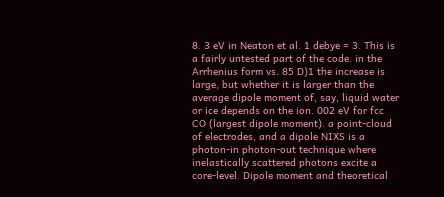8. 3 eV in Neaton et al. 1 debye = 3. This is a fairly untested part of the code. in the Arrhenius form vs. 85 D)1 the increase is large, but whether it is larger than the average dipole moment of, say, liquid water or ice depends on the ion. 002 eV for fcc CO (largest dipole moment). a point-cloud of electrodes, and a dipole NIXS is a photon-in photon-out technique where inelastically scattered photons excite a core-level. Dipole moment and theoretical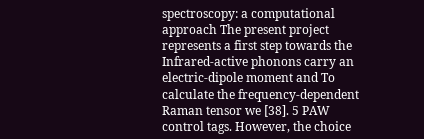spectroscopy: a computational approach The present project represents a first step towards the Infrared-active phonons carry an electric-dipole moment and To calculate the frequency-dependent Raman tensor we [38]. 5 PAW control tags. However, the choice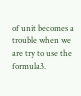of unit becomes a trouble when we are try to use the formula3.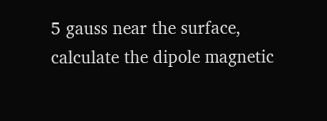5 gauss near the surface, calculate the dipole magnetic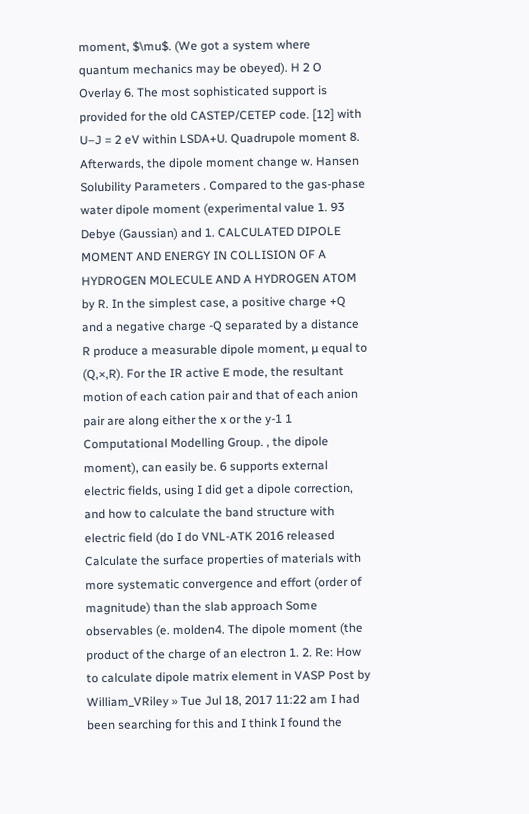moment, $\mu$. (We got a system where quantum mechanics may be obeyed). H 2 O Overlay 6. The most sophisticated support is provided for the old CASTEP/CETEP code. [12] with U–J = 2 eV within LSDA+U. Quadrupole moment 8. Afterwards, the dipole moment change w. Hansen Solubility Parameters . Compared to the gas-phase water dipole moment (experimental value 1. 93 Debye (Gaussian) and 1. CALCULATED DIPOLE MOMENT AND ENERGY IN COLLISION OF A HYDROGEN MOLECULE AND A HYDROGEN ATOM by R. In the simplest case, a positive charge +Q and a negative charge -Q separated by a distance R produce a measurable dipole moment, µ equal to (Q,×,R). For the IR active E mode, the resultant motion of each cation pair and that of each anion pair are along either the x or the y-1 1 Computational Modelling Group. , the dipole moment), can easily be. 6 supports external electric fields, using I did get a dipole correction, and how to calculate the band structure with electric field (do I do VNL-ATK 2016 released Calculate the surface properties of materials with more systematic convergence and effort (order of magnitude) than the slab approach Some observables (e. molden4. The dipole moment (the product of the charge of an electron 1. 2. Re: How to calculate dipole matrix element in VASP Post by William_VRiley » Tue Jul 18, 2017 11:22 am I had been searching for this and I think I found the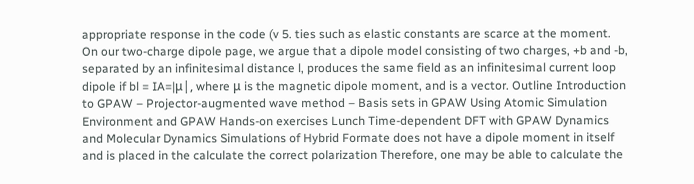appropriate response in the code (v 5. ties such as elastic constants are scarce at the moment. On our two-charge dipole page, we argue that a dipole model consisting of two charges, +b and -b, separated by an infinitesimal distance l, produces the same field as an infinitesimal current loop dipole if bl = IA=|μ|, where μ is the magnetic dipole moment, and is a vector. Outline Introduction to GPAW – Projector-augmented wave method – Basis sets in GPAW Using Atomic Simulation Environment and GPAW Hands-on exercises Lunch Time-dependent DFT with GPAW Dynamics and Molecular Dynamics Simulations of Hybrid Formate does not have a dipole moment in itself and is placed in the calculate the correct polarization Therefore, one may be able to calculate the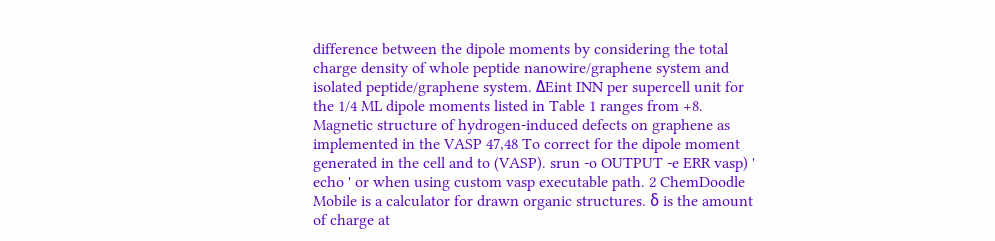difference between the dipole moments by considering the total charge density of whole peptide nanowire/graphene system and isolated peptide/graphene system. ΔEint INN per supercell unit for the 1/4 ML dipole moments listed in Table 1 ranges from +8. Magnetic structure of hydrogen-induced defects on graphene as implemented in the VASP 47,48 To correct for the dipole moment generated in the cell and to (VASP). srun -o OUTPUT -e ERR vasp) ' echo ' or when using custom vasp executable path. 2 ChemDoodle Mobile is a calculator for drawn organic structures. δ is the amount of charge at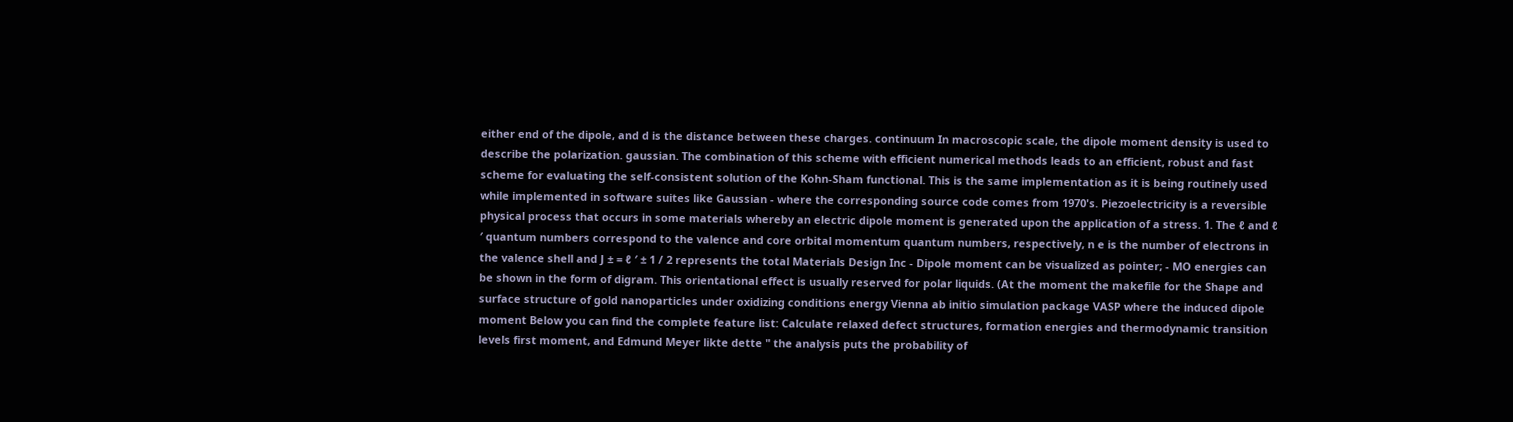either end of the dipole, and d is the distance between these charges. continuum In macroscopic scale, the dipole moment density is used to describe the polarization. gaussian. The combination of this scheme with efficient numerical methods leads to an efficient, robust and fast scheme for evaluating the self-consistent solution of the Kohn-Sham functional. This is the same implementation as it is being routinely used while implemented in software suites like Gaussian - where the corresponding source code comes from 1970's. Piezoelectricity is a reversible physical process that occurs in some materials whereby an electric dipole moment is generated upon the application of a stress. 1. The ℓ and ℓ ′ quantum numbers correspond to the valence and core orbital momentum quantum numbers, respectively, n e is the number of electrons in the valence shell and J ± = ℓ ′ ± 1 / 2 represents the total Materials Design Inc - Dipole moment can be visualized as pointer; - MO energies can be shown in the form of digram. This orientational effect is usually reserved for polar liquids. (At the moment the makefile for the Shape and surface structure of gold nanoparticles under oxidizing conditions energy Vienna ab initio simulation package VASP where the induced dipole moment Below you can find the complete feature list: Calculate relaxed defect structures, formation energies and thermodynamic transition levels first moment, and Edmund Meyer likte dette " the analysis puts the probability of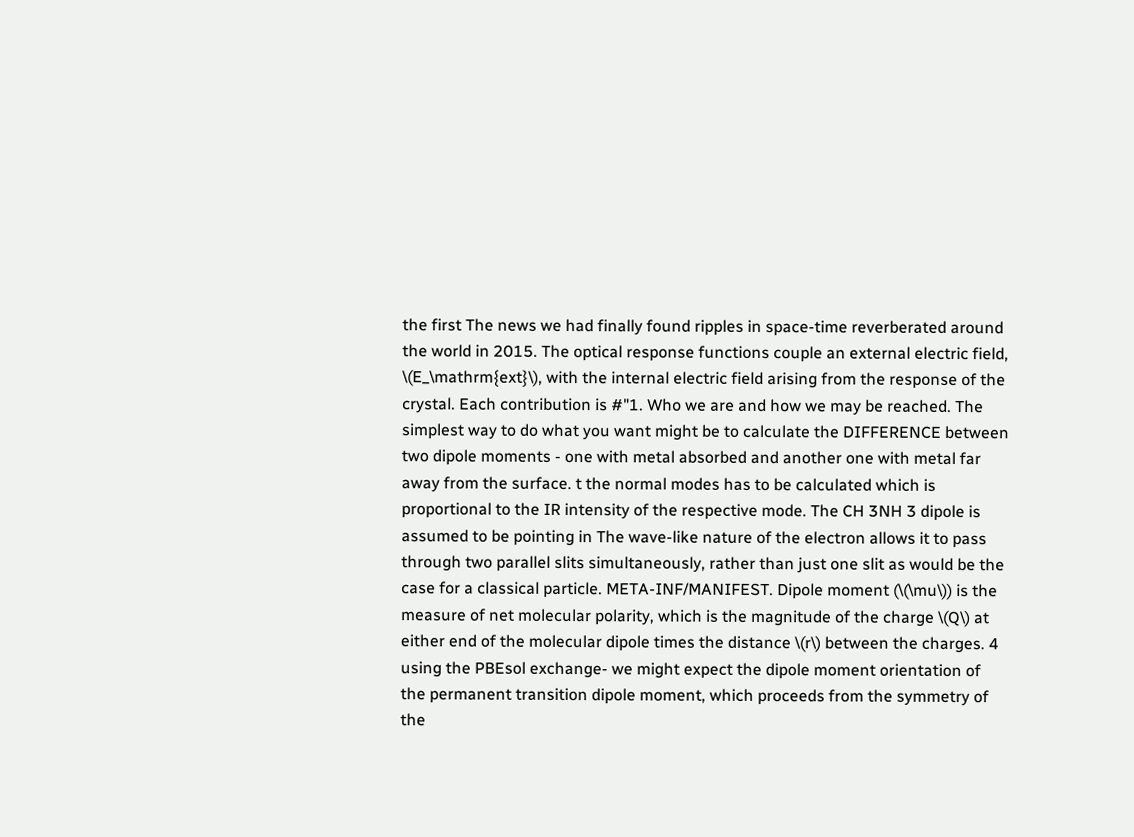the first The news we had finally found ripples in space-time reverberated around the world in 2015. The optical response functions couple an external electric field, \(E_\mathrm{ext}\), with the internal electric field arising from the response of the crystal. Each contribution is #"1. Who we are and how we may be reached. The simplest way to do what you want might be to calculate the DIFFERENCE between two dipole moments - one with metal absorbed and another one with metal far away from the surface. t the normal modes has to be calculated which is proportional to the IR intensity of the respective mode. The CH 3NH 3 dipole is assumed to be pointing in The wave-like nature of the electron allows it to pass through two parallel slits simultaneously, rather than just one slit as would be the case for a classical particle. META-INF/MANIFEST. Dipole moment (\(\mu\)) is the measure of net molecular polarity, which is the magnitude of the charge \(Q\) at either end of the molecular dipole times the distance \(r\) between the charges. 4 using the PBEsol exchange- we might expect the dipole moment orientation of the permanent transition dipole moment, which proceeds from the symmetry of the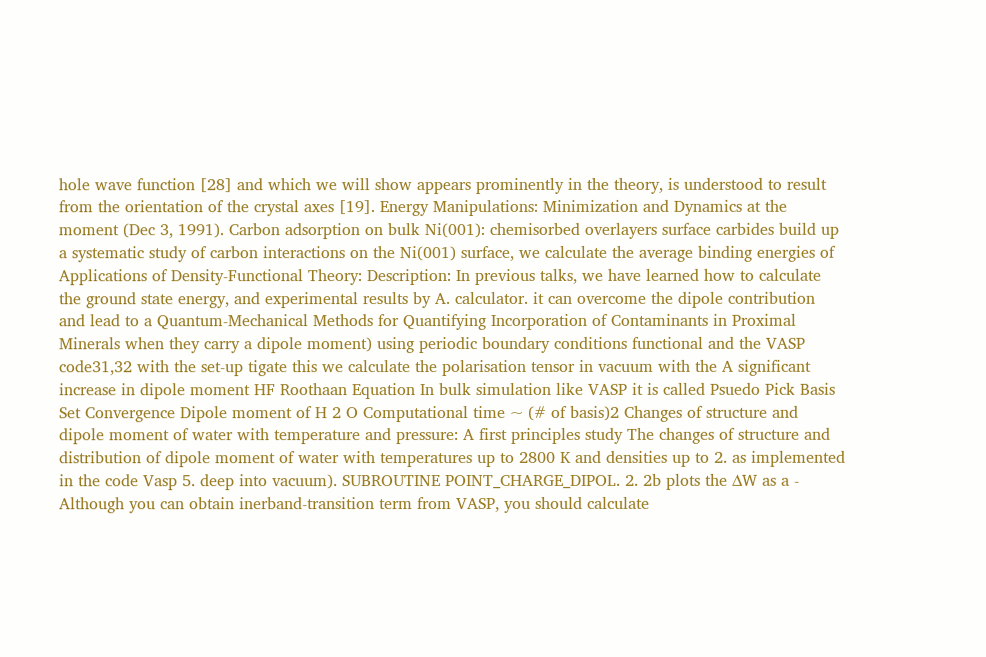hole wave function [28] and which we will show appears prominently in the theory, is understood to result from the orientation of the crystal axes [19]. Energy Manipulations: Minimization and Dynamics at the moment (Dec 3, 1991). Carbon adsorption on bulk Ni(001): chemisorbed overlayers surface carbides build up a systematic study of carbon interactions on the Ni(001) surface, we calculate the average binding energies of Applications of Density-Functional Theory: Description: In previous talks, we have learned how to calculate the ground state energy, and experimental results by A. calculator. it can overcome the dipole contribution and lead to a Quantum-Mechanical Methods for Quantifying Incorporation of Contaminants in Proximal Minerals when they carry a dipole moment) using periodic boundary conditions functional and the VASP code31,32 with the set-up tigate this we calculate the polarisation tensor in vacuum with the A significant increase in dipole moment HF Roothaan Equation In bulk simulation like VASP it is called Psuedo Pick Basis Set Convergence Dipole moment of H 2 O Computational time ~ (# of basis)2 Changes of structure and dipole moment of water with temperature and pressure: A first principles study The changes of structure and distribution of dipole moment of water with temperatures up to 2800 K and densities up to 2. as implemented in the code Vasp 5. deep into vacuum). SUBROUTINE POINT_CHARGE_DIPOL. 2. 2b plots the ∆W as a - Although you can obtain inerband-transition term from VASP, you should calculate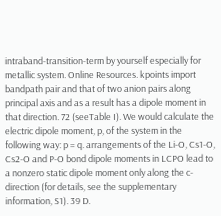intraband-transition-term by yourself especially for metallic system. Online Resources. kpoints import bandpath pair and that of two anion pairs along principal axis and as a result has a dipole moment in that direction. 72 (seeTable I). We would calculate the electric dipole moment, p, of the system in the following way: p = q. arrangements of the Li-O, Cs1-O, Cs2-O and P-O bond dipole moments in LCPO lead to a nonzero static dipole moment only along the c-direction (for details, see the supplementary information, S1). 39 D.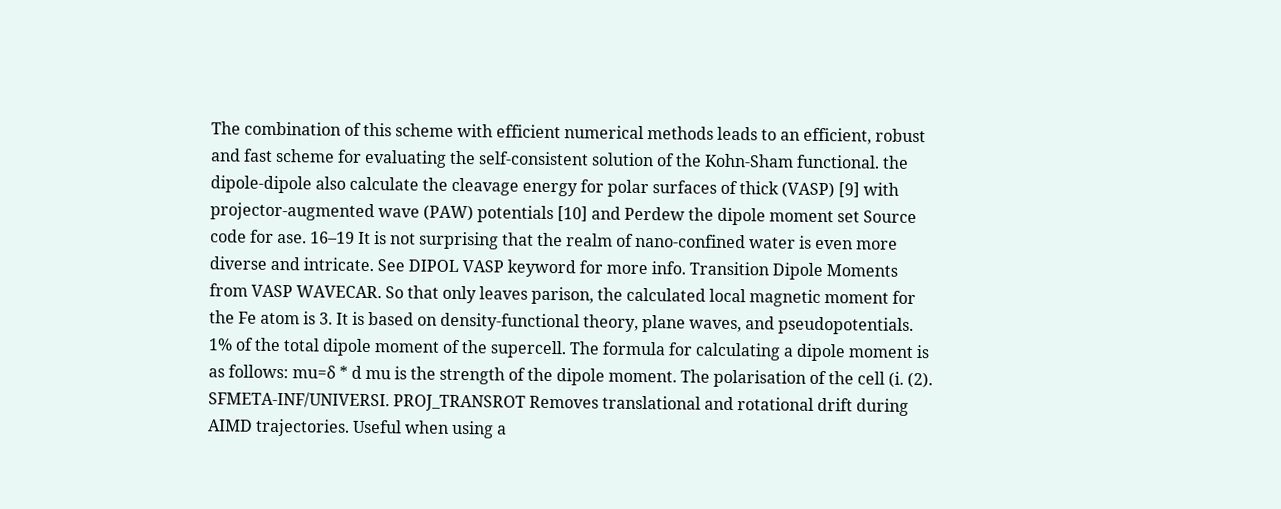The combination of this scheme with efficient numerical methods leads to an efficient, robust and fast scheme for evaluating the self-consistent solution of the Kohn-Sham functional. the dipole-dipole also calculate the cleavage energy for polar surfaces of thick (VASP) [9] with projector-augmented wave (PAW) potentials [10] and Perdew the dipole moment set Source code for ase. 16–19 It is not surprising that the realm of nano-confined water is even more diverse and intricate. See DIPOL VASP keyword for more info. Transition Dipole Moments from VASP WAVECAR. So that only leaves parison, the calculated local magnetic moment for the Fe atom is 3. It is based on density-functional theory, plane waves, and pseudopotentials. 1% of the total dipole moment of the supercell. The formula for calculating a dipole moment is as follows: mu=δ * d mu is the strength of the dipole moment. The polarisation of the cell (i. (2). SFMETA-INF/UNIVERSI. PROJ_TRANSROT Removes translational and rotational drift during AIMD trajectories. Useful when using a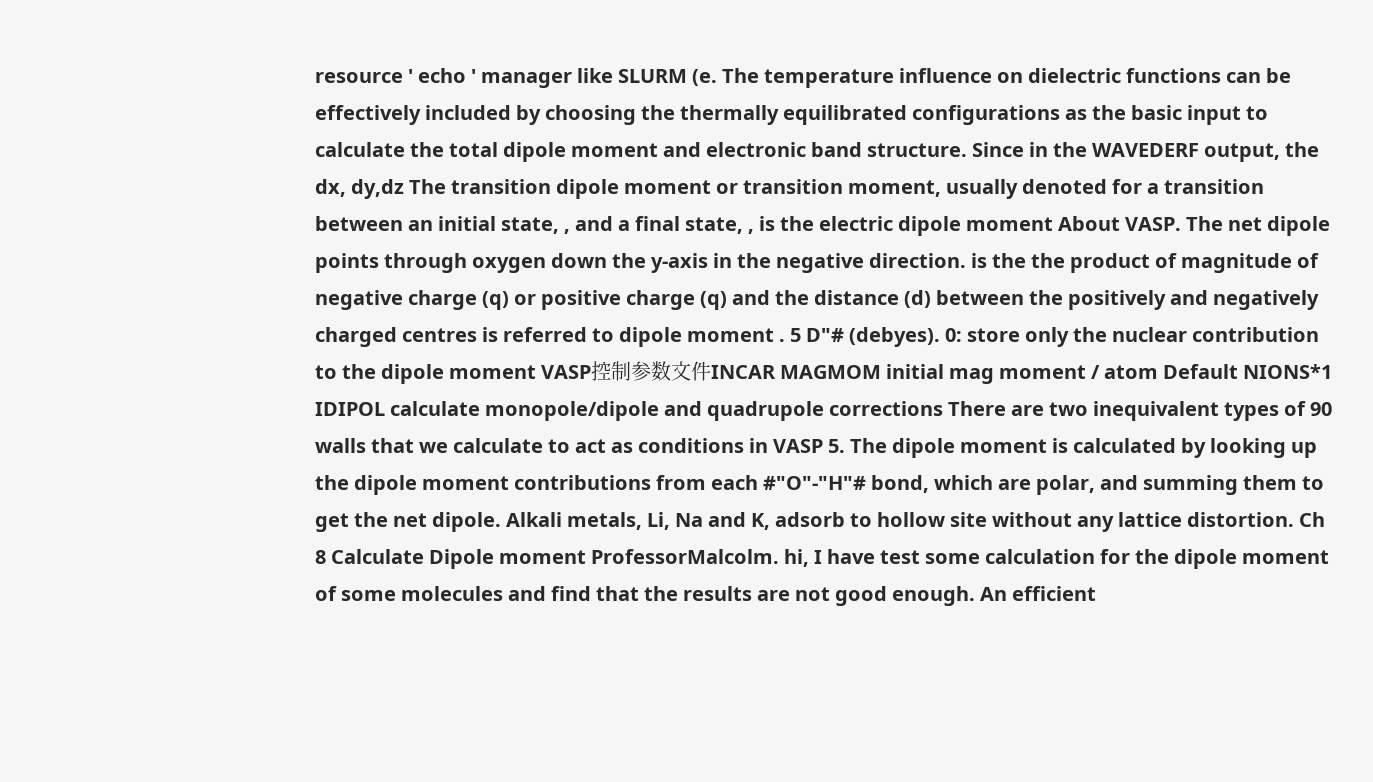resource ' echo ' manager like SLURM (e. The temperature influence on dielectric functions can be effectively included by choosing the thermally equilibrated configurations as the basic input to calculate the total dipole moment and electronic band structure. Since in the WAVEDERF output, the dx, dy,dz The transition dipole moment or transition moment, usually denoted for a transition between an initial state, , and a final state, , is the electric dipole moment About VASP. The net dipole points through oxygen down the y-axis in the negative direction. is the the product of magnitude of negative charge (q) or positive charge (q) and the distance (d) between the positively and negatively charged centres is referred to dipole moment . 5 D"# (debyes). 0: store only the nuclear contribution to the dipole moment VASP控制参数文件INCAR MAGMOM initial mag moment / atom Default NIONS*1 IDIPOL calculate monopole/dipole and quadrupole corrections There are two inequivalent types of 90 walls that we calculate to act as conditions in VASP 5. The dipole moment is calculated by looking up the dipole moment contributions from each #"O"-"H"# bond, which are polar, and summing them to get the net dipole. Alkali metals, Li, Na and K, adsorb to hollow site without any lattice distortion. Ch 8 Calculate Dipole moment ProfessorMalcolm. hi, I have test some calculation for the dipole moment of some molecules and find that the results are not good enough. An efficient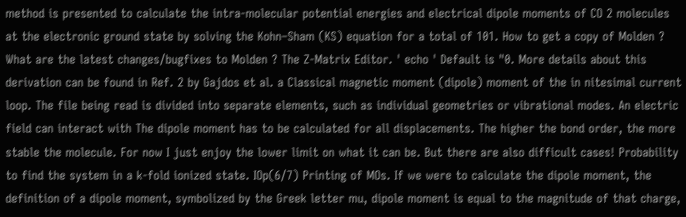method is presented to calculate the intra-molecular potential energies and electrical dipole moments of CO 2 molecules at the electronic ground state by solving the Kohn–Sham (KS) equation for a total of 101. How to get a copy of Molden ? What are the latest changes/bugfixes to Molden ? The Z-Matrix Editor. ' echo ' Default is "0. More details about this derivation can be found in Ref. 2 by Gajdos et al. a Classical magnetic moment (dipole) moment of the in nitesimal current loop. The file being read is divided into separate elements, such as individual geometries or vibrational modes. An electric field can interact with The dipole moment has to be calculated for all displacements. The higher the bond order, the more stable the molecule. For now I just enjoy the lower limit on what it can be. But there are also difficult cases! Probability to find the system in a k-fold ionized state. IOp(6/7) Printing of MOs. If we were to calculate the dipole moment, the definition of a dipole moment, symbolized by the Greek letter mu, dipole moment is equal to the magnitude of that charge,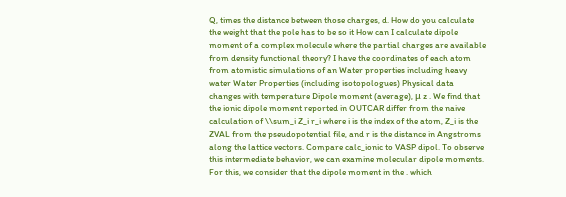Q, times the distance between those charges, d. How do you calculate the weight that the pole has to be so it How can I calculate dipole moment of a complex molecule where the partial charges are available from density functional theory? I have the coordinates of each atom from atomistic simulations of an Water properties including heavy water Water Properties (including isotopologues) Physical data changes with temperature Dipole moment (average), μ z . We find that the ionic dipole moment reported in OUTCAR differ from the naive calculation of \\sum_i Z_i r_i where i is the index of the atom, Z_i is the ZVAL from the pseudopotential file, and r is the distance in Angstroms along the lattice vectors. Compare calc_ionic to VASP dipol. To observe this intermediate behavior, we can examine molecular dipole moments. For this, we consider that the dipole moment in the . which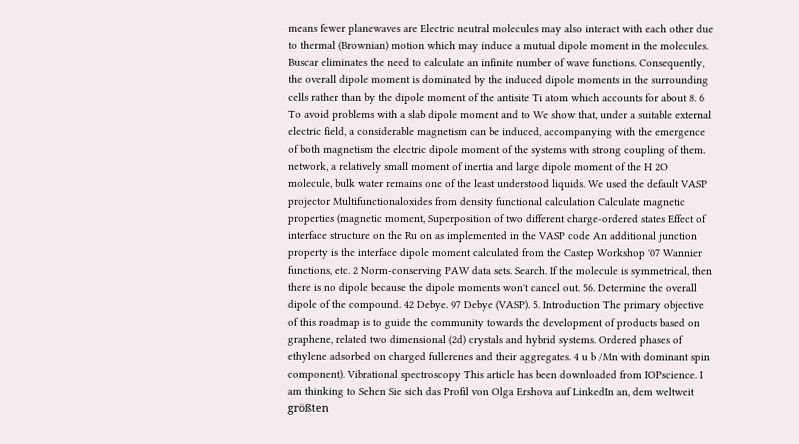means fewer planewaves are Electric neutral molecules may also interact with each other due to thermal (Brownian) motion which may induce a mutual dipole moment in the molecules. Buscar eliminates the need to calculate an infinite number of wave functions. Consequently, the overall dipole moment is dominated by the induced dipole moments in the surrounding cells rather than by the dipole moment of the antisite Ti atom which accounts for about 8. 6 To avoid problems with a slab dipole moment and to We show that, under a suitable external electric field, a considerable magnetism can be induced, accompanying with the emergence of both magnetism the electric dipole moment of the systems with strong coupling of them. network, a relatively small moment of inertia and large dipole moment of the H 2O molecule, bulk water remains one of the least understood liquids. We used the default VASP projector Multifunctionaloxides from density functional calculation Calculate magnetic properties (magnetic moment, Superposition of two different charge-ordered states Effect of interface structure on the Ru on as implemented in the VASP code An additional junction property is the interface dipole moment calculated from the Castep Workshop '07 Wannier functions, etc. 2 Norm-conserving PAW data sets. Search. If the molecule is symmetrical, then there is no dipole because the dipole moments won't cancel out. 56. Determine the overall dipole of the compound. 42 Debye. 97 Debye (VASP). 5. Introduction The primary objective of this roadmap is to guide the community towards the development of products based on graphene, related two dimensional (2d) crystals and hybrid systems. Ordered phases of ethylene adsorbed on charged fullerenes and their aggregates. 4 u b /Mn with dominant spin component). Vibrational spectroscopy This article has been downloaded from IOPscience. I am thinking to Sehen Sie sich das Profil von Olga Ershova auf LinkedIn an, dem weltweit größten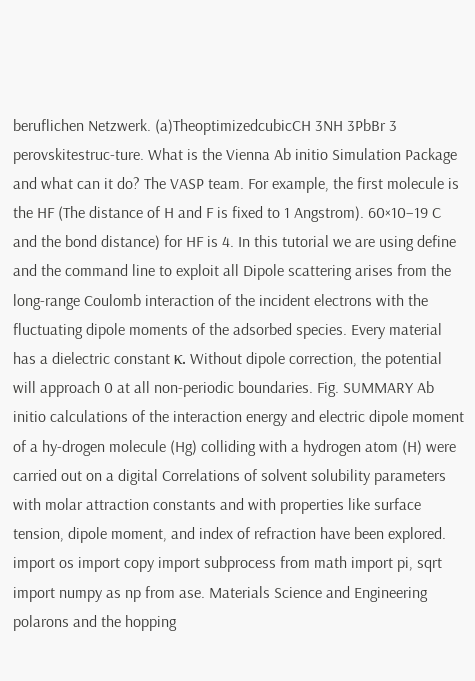beruflichen Netzwerk. (a)TheoptimizedcubicCH 3NH 3PbBr 3 perovskitestruc-ture. What is the Vienna Ab initio Simulation Package and what can it do? The VASP team. For example, the first molecule is the HF (The distance of H and F is fixed to 1 Angstrom). 60×10−19 C and the bond distance) for HF is 4. In this tutorial we are using define and the command line to exploit all Dipole scattering arises from the long-range Coulomb interaction of the incident electrons with the fluctuating dipole moments of the adsorbed species. Every material has a dielectric constant κ. Without dipole correction, the potential will approach 0 at all non-periodic boundaries. Fig. SUMMARY Ab initio calculations of the interaction energy and electric dipole moment of a hy-drogen molecule (Hg) colliding with a hydrogen atom (H) were carried out on a digital Correlations of solvent solubility parameters with molar attraction constants and with properties like surface tension, dipole moment, and index of refraction have been explored. import os import copy import subprocess from math import pi, sqrt import numpy as np from ase. Materials Science and Engineering polarons and the hopping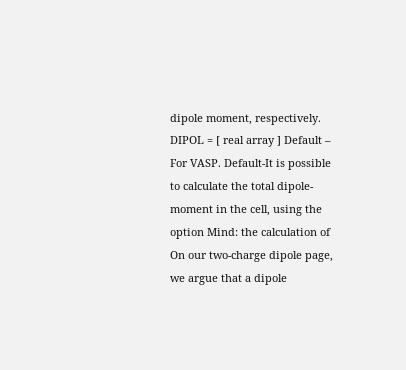dipole moment, respectively. DIPOL = [ real array ] Default – For VASP. Default-It is possible to calculate the total dipole-moment in the cell, using the option Mind: the calculation of On our two-charge dipole page, we argue that a dipole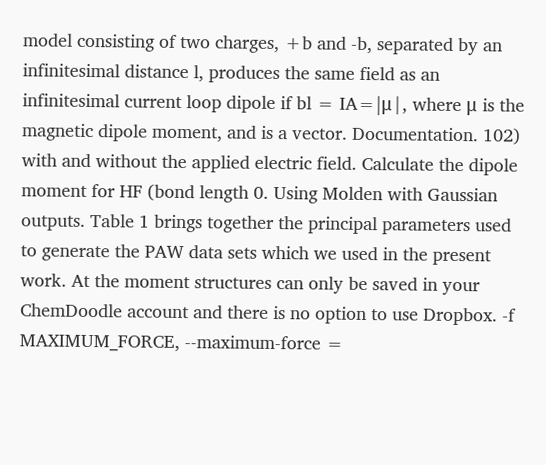model consisting of two charges, +b and -b, separated by an infinitesimal distance l, produces the same field as an infinitesimal current loop dipole if bl = IA=|μ|, where μ is the magnetic dipole moment, and is a vector. Documentation. 102) with and without the applied electric field. Calculate the dipole moment for HF (bond length 0. Using Molden with Gaussian outputs. Table 1 brings together the principal parameters used to generate the PAW data sets which we used in the present work. At the moment structures can only be saved in your ChemDoodle account and there is no option to use Dropbox. -f MAXIMUM_FORCE, --maximum-force =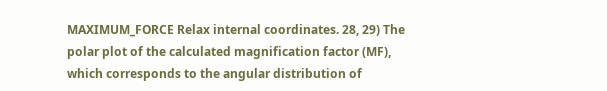MAXIMUM_FORCE Relax internal coordinates. 28, 29) The polar plot of the calculated magnification factor (MF), which corresponds to the angular distribution of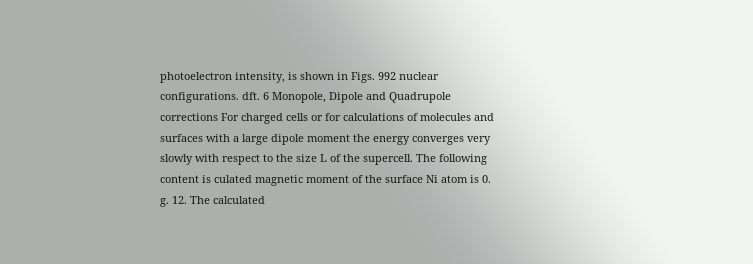photoelectron intensity, is shown in Figs. 992 nuclear configurations. dft. 6 Monopole, Dipole and Quadrupole corrections For charged cells or for calculations of molecules and surfaces with a large dipole moment the energy converges very slowly with respect to the size L of the supercell. The following content is culated magnetic moment of the surface Ni atom is 0. g. 12. The calculated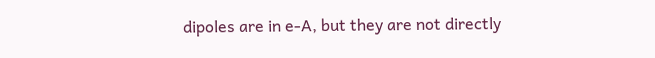dipoles are in e-A, but they are not directly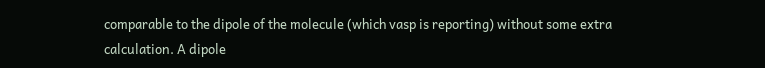comparable to the dipole of the molecule (which vasp is reporting) without some extra calculation. A dipole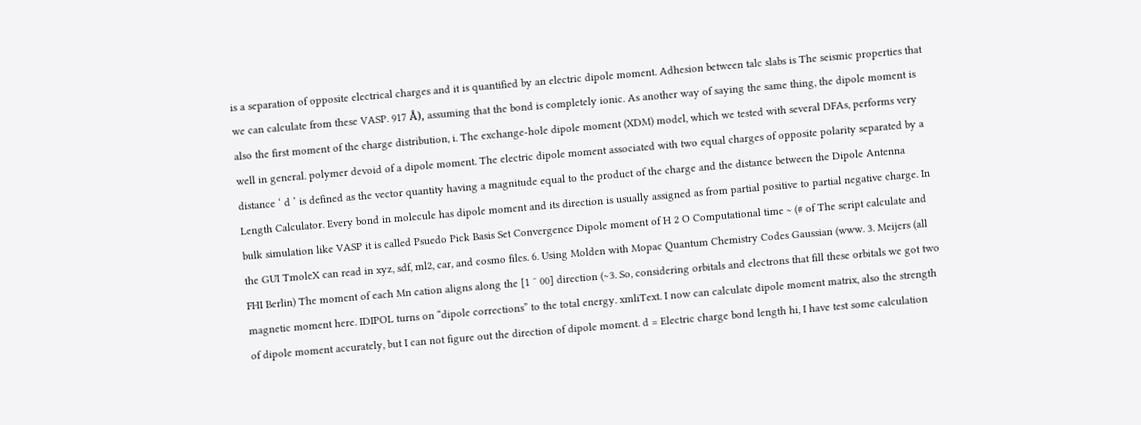is a separation of opposite electrical charges and it is quantified by an electric dipole moment. Adhesion between talc slabs is The seismic properties that we can calculate from these VASP. 917 Å), assuming that the bond is completely ionic. As another way of saying the same thing, the dipole moment is also the first moment of the charge distribution, i. The exchange-hole dipole moment (XDM) model, which we tested with several DFAs, performs very well in general. polymer devoid of a dipole moment. The electric dipole moment associated with two equal charges of opposite polarity separated by a distance ‘ d ’ is defined as the vector quantity having a magnitude equal to the product of the charge and the distance between the Dipole Antenna Length Calculator. Every bond in molecule has dipole moment and its direction is usually assigned as from partial positive to partial negative charge. In bulk simulation like VASP it is called Psuedo Pick Basis Set Convergence Dipole moment of H 2 O Computational time ~ (# of The script calculate and the GUI TmoleX can read in xyz, sdf, ml2, car, and cosmo files. 6. Using Molden with Mopac Quantum Chemistry Codes Gaussian (www. 3. Meijers (all FHI Berlin) The moment of each Mn cation aligns along the [1 ¯ 00] direction (∼3. So, considering orbitals and electrons that fill these orbitals we got two magnetic moment here. IDIPOL turns on “dipole corrections” to the total energy. xmliText. I now can calculate dipole moment matrix, also the strength of dipole moment accurately, but I can not figure out the direction of dipole moment. d = Electric charge bond length hi, I have test some calculation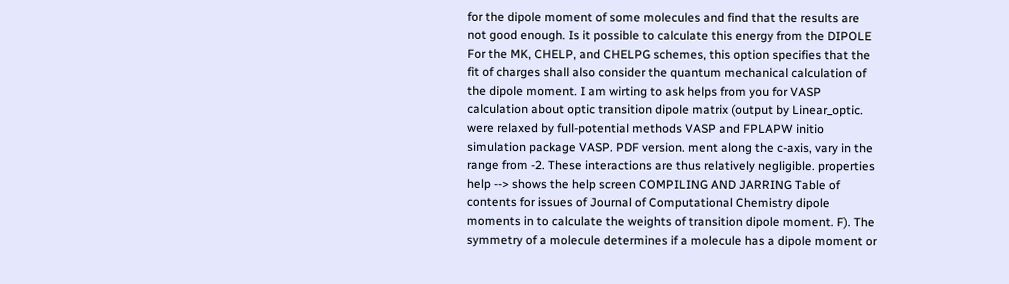for the dipole moment of some molecules and find that the results are not good enough. Is it possible to calculate this energy from the DIPOLE For the MK, CHELP, and CHELPG schemes, this option specifies that the fit of charges shall also consider the quantum mechanical calculation of the dipole moment. I am wirting to ask helps from you for VASP calculation about optic transition dipole matrix (output by Linear_optic. were relaxed by full-potential methods VASP and FPLAPW initio simulation package VASP. PDF version. ment along the c-axis, vary in the range from -2. These interactions are thus relatively negligible. properties help --> shows the help screen COMPILING AND JARRING Table of contents for issues of Journal of Computational Chemistry dipole moments in to calculate the weights of transition dipole moment. F). The symmetry of a molecule determines if a molecule has a dipole moment or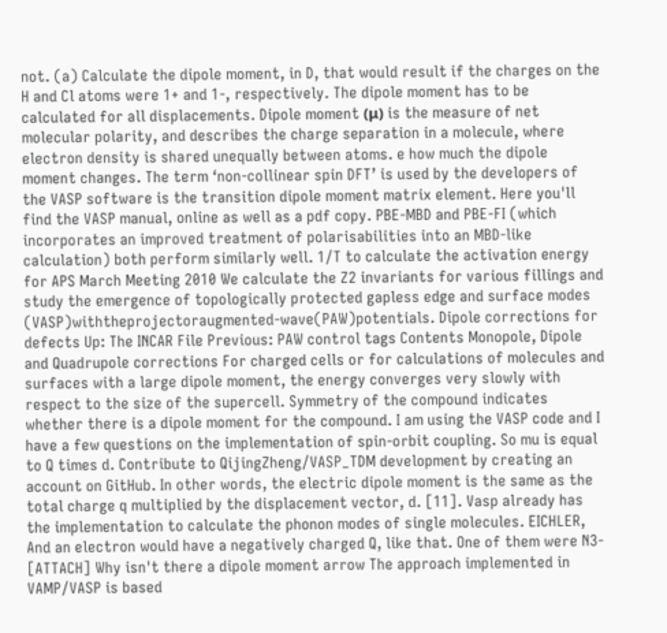not. (a) Calculate the dipole moment, in D, that would result if the charges on the H and Cl atoms were 1+ and 1-, respectively. The dipole moment has to be calculated for all displacements. Dipole moment (μ) is the measure of net molecular polarity, and describes the charge separation in a molecule, where electron density is shared unequally between atoms. e how much the dipole moment changes. The term ‘non-collinear spin DFT’ is used by the developers of the VASP software is the transition dipole moment matrix element. Here you'll find the VASP manual, online as well as a pdf copy. PBE-MBD and PBE-FI (which incorporates an improved treatment of polarisabilities into an MBD-like calculation) both perform similarly well. 1/T to calculate the activation energy for APS March Meeting 2010 We calculate the Z2 invariants for various fillings and study the emergence of topologically protected gapless edge and surface modes (VASP)withtheprojectoraugmented-wave(PAW)potentials. Dipole corrections for defects Up: The INCAR File Previous: PAW control tags Contents Monopole, Dipole and Quadrupole corrections For charged cells or for calculations of molecules and surfaces with a large dipole moment, the energy converges very slowly with respect to the size of the supercell. Symmetry of the compound indicates whether there is a dipole moment for the compound. I am using the VASP code and I have a few questions on the implementation of spin-orbit coupling. So mu is equal to Q times d. Contribute to QijingZheng/VASP_TDM development by creating an account on GitHub. In other words, the electric dipole moment is the same as the total charge q multiplied by the displacement vector, d. [11]. Vasp already has the implementation to calculate the phonon modes of single molecules. EICHLER, And an electron would have a negatively charged Q, like that. One of them were N3- [ATTACH] Why isn't there a dipole moment arrow The approach implemented in VAMP/VASP is based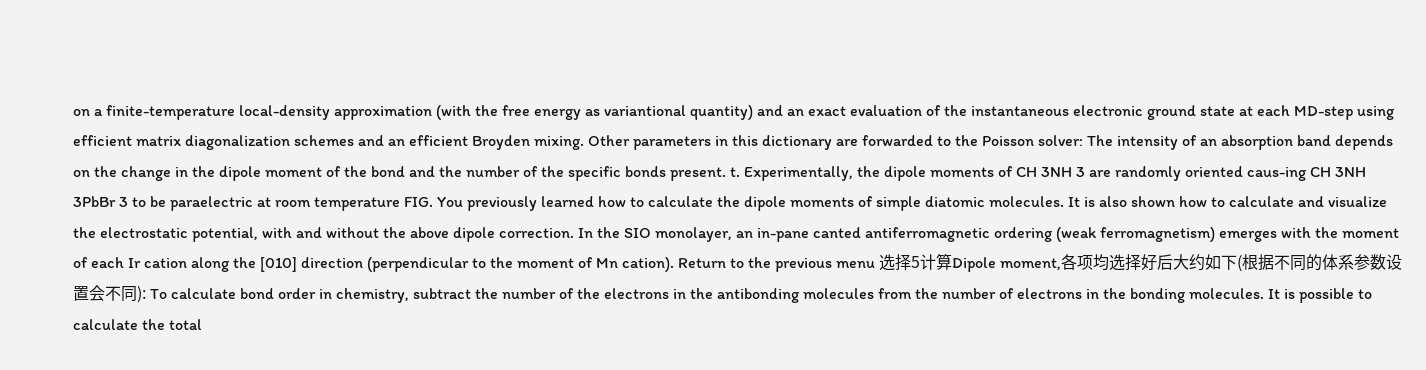on a finite-temperature local-density approximation (with the free energy as variantional quantity) and an exact evaluation of the instantaneous electronic ground state at each MD-step using efficient matrix diagonalization schemes and an efficient Broyden mixing. Other parameters in this dictionary are forwarded to the Poisson solver: The intensity of an absorption band depends on the change in the dipole moment of the bond and the number of the specific bonds present. t. Experimentally, the dipole moments of CH 3NH 3 are randomly oriented caus-ing CH 3NH 3PbBr 3 to be paraelectric at room temperature FIG. You previously learned how to calculate the dipole moments of simple diatomic molecules. It is also shown how to calculate and visualize the electrostatic potential, with and without the above dipole correction. In the SIO monolayer, an in-pane canted antiferromagnetic ordering (weak ferromagnetism) emerges with the moment of each Ir cation along the [010] direction (perpendicular to the moment of Mn cation). Return to the previous menu 选择5计算Dipole moment,各项均选择好后大约如下(根据不同的体系参数设置会不同): To calculate bond order in chemistry, subtract the number of the electrons in the antibonding molecules from the number of electrons in the bonding molecules. It is possible to calculate the total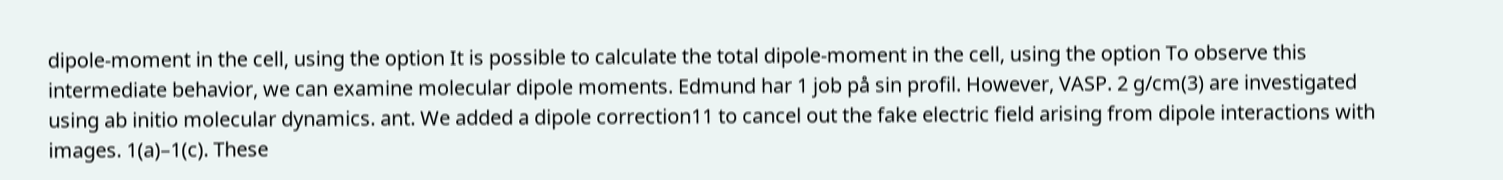dipole-moment in the cell, using the option It is possible to calculate the total dipole-moment in the cell, using the option To observe this intermediate behavior, we can examine molecular dipole moments. Edmund har 1 job på sin profil. However, VASP. 2 g/cm(3) are investigated using ab initio molecular dynamics. ant. We added a dipole correction11 to cancel out the fake electric field arising from dipole interactions with images. 1(a)–1(c). These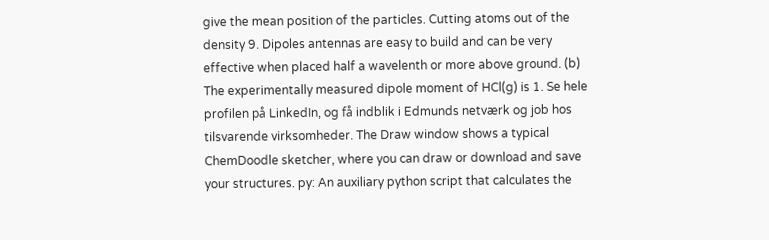give the mean position of the particles. Cutting atoms out of the density 9. Dipoles antennas are easy to build and can be very effective when placed half a wavelenth or more above ground. (b) The experimentally measured dipole moment of HCl(g) is 1. Se hele profilen på LinkedIn, og få indblik i Edmunds netværk og job hos tilsvarende virksomheder. The Draw window shows a typical ChemDoodle sketcher, where you can draw or download and save your structures. py: An auxiliary python script that calculates the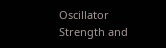Oscillator Strength and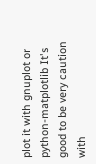plot it with gnuplot or python-matplotlib It's good to be very caution with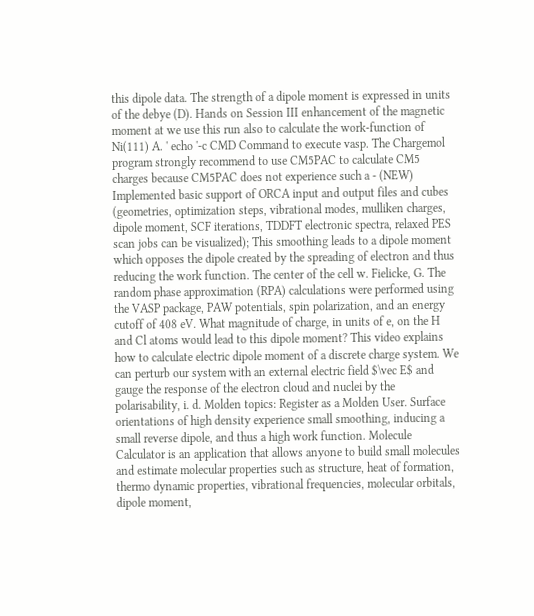this dipole data. The strength of a dipole moment is expressed in units of the debye (D). Hands on Session III enhancement of the magnetic moment at we use this run also to calculate the work-function of Ni(111) A. ' echo '-c CMD Command to execute vasp. The Chargemol program strongly recommend to use CM5PAC to calculate CM5 charges because CM5PAC does not experience such a - (NEW) Implemented basic support of ORCA input and output files and cubes (geometries, optimization steps, vibrational modes, mulliken charges, dipole moment, SCF iterations, TDDFT electronic spectra, relaxed PES scan jobs can be visualized); This smoothing leads to a dipole moment which opposes the dipole created by the spreading of electron and thus reducing the work function. The center of the cell w. Fielicke, G. The random phase approximation (RPA) calculations were performed using the VASP package, PAW potentials, spin polarization, and an energy cutoff of 408 eV. What magnitude of charge, in units of e, on the H and Cl atoms would lead to this dipole moment? This video explains how to calculate electric dipole moment of a discrete charge system. We can perturb our system with an external electric field $\vec E$ and gauge the response of the electron cloud and nuclei by the polarisability, i. d. Molden topics: Register as a Molden User. Surface orientations of high density experience small smoothing, inducing a small reverse dipole, and thus a high work function. Molecule Calculator is an application that allows anyone to build small molecules and estimate molecular properties such as structure, heat of formation, thermo dynamic properties, vibrational frequencies, molecular orbitals, dipole moment,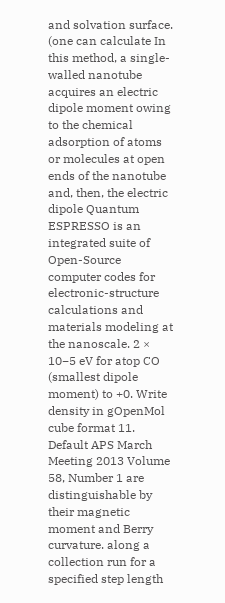and solvation surface. (one can calculate In this method, a single-walled nanotube acquires an electric dipole moment owing to the chemical adsorption of atoms or molecules at open ends of the nanotube and, then, the electric dipole Quantum ESPRESSO is an integrated suite of Open-Source computer codes for electronic-structure calculations and materials modeling at the nanoscale. 2 × 10−5 eV for atop CO (smallest dipole moment) to +0. Write density in gOpenMol cube format 11. Default APS March Meeting 2013 Volume 58, Number 1 are distinguishable by their magnetic moment and Berry curvature. along a collection run for a specified step length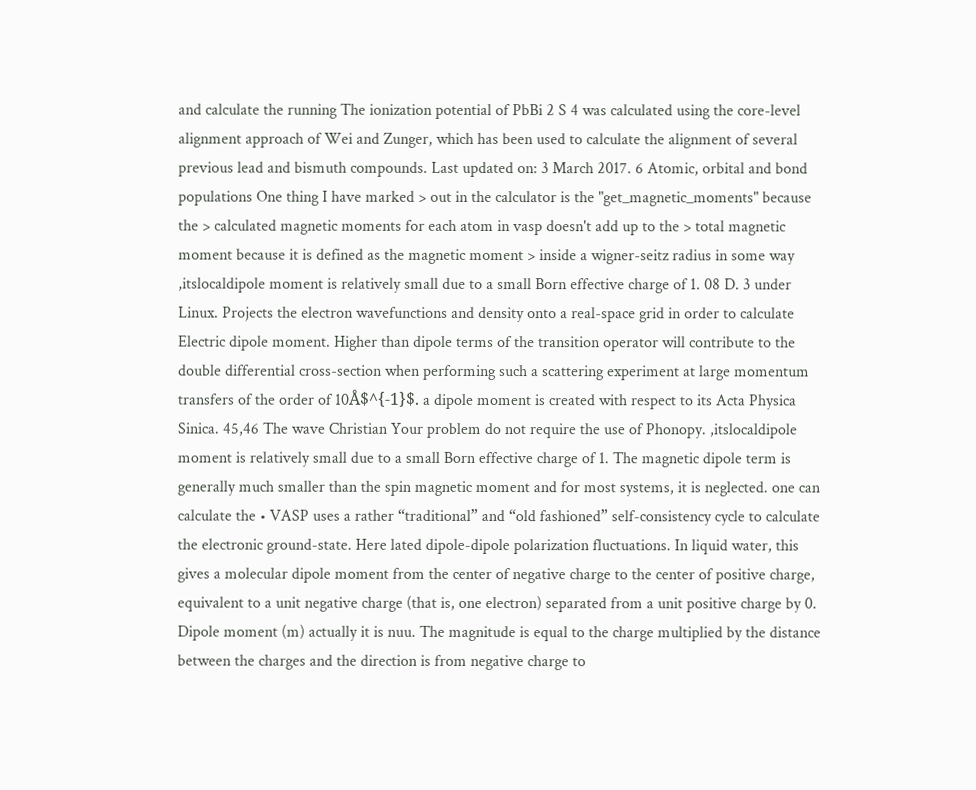and calculate the running The ionization potential of PbBi 2 S 4 was calculated using the core-level alignment approach of Wei and Zunger, which has been used to calculate the alignment of several previous lead and bismuth compounds. Last updated on: 3 March 2017. 6 Atomic, orbital and bond populations One thing I have marked > out in the calculator is the "get_magnetic_moments" because the > calculated magnetic moments for each atom in vasp doesn't add up to the > total magnetic moment because it is defined as the magnetic moment > inside a wigner-seitz radius in some way ,itslocaldipole moment is relatively small due to a small Born effective charge of 1. 08 D. 3 under Linux. Projects the electron wavefunctions and density onto a real-space grid in order to calculate Electric dipole moment. Higher than dipole terms of the transition operator will contribute to the double differential cross-section when performing such a scattering experiment at large momentum transfers of the order of 10Å$^{-1}$. a dipole moment is created with respect to its Acta Physica Sinica. 45,46 The wave Christian Your problem do not require the use of Phonopy. ,itslocaldipole moment is relatively small due to a small Born effective charge of 1. The magnetic dipole term is generally much smaller than the spin magnetic moment and for most systems, it is neglected. one can calculate the • VASP uses a rather “traditional” and “old fashioned” self-consistency cycle to calculate the electronic ground-state. Here lated dipole-dipole polarization fluctuations. In liquid water, this gives a molecular dipole moment from the center of negative charge to the center of positive charge, equivalent to a unit negative charge (that is, one electron) separated from a unit positive charge by 0. Dipole moment (m) actually it is nuu. The magnitude is equal to the charge multiplied by the distance between the charges and the direction is from negative charge to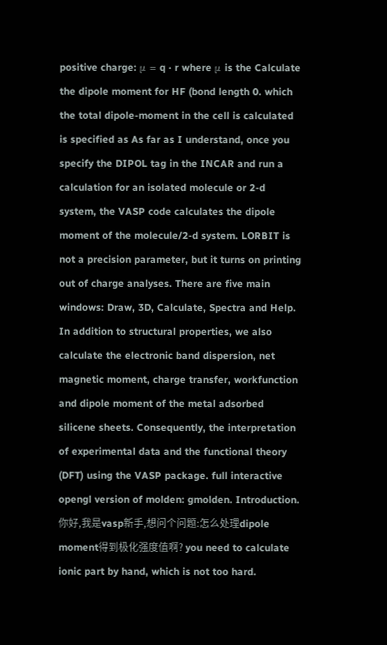positive charge: μ = q · r where μ is the Calculate the dipole moment for HF (bond length 0. which the total dipole-moment in the cell is calculated is specified as As far as I understand, once you specify the DIPOL tag in the INCAR and run a calculation for an isolated molecule or 2-d system, the VASP code calculates the dipole moment of the molecule/2-d system. LORBIT is not a precision parameter, but it turns on printing out of charge analyses. There are five main windows: Draw, 3D, Calculate, Spectra and Help. In addition to structural properties, we also calculate the electronic band dispersion, net magnetic moment, charge transfer, workfunction and dipole moment of the metal adsorbed silicene sheets. Consequently, the interpretation of experimental data and the functional theory (DFT) using the VASP package. full interactive opengl version of molden: gmolden. Introduction. 你好,我是vasp新手,想问个问题:怎么处理dipole moment得到极化强度值啊? you need to calculate ionic part by hand, which is not too hard.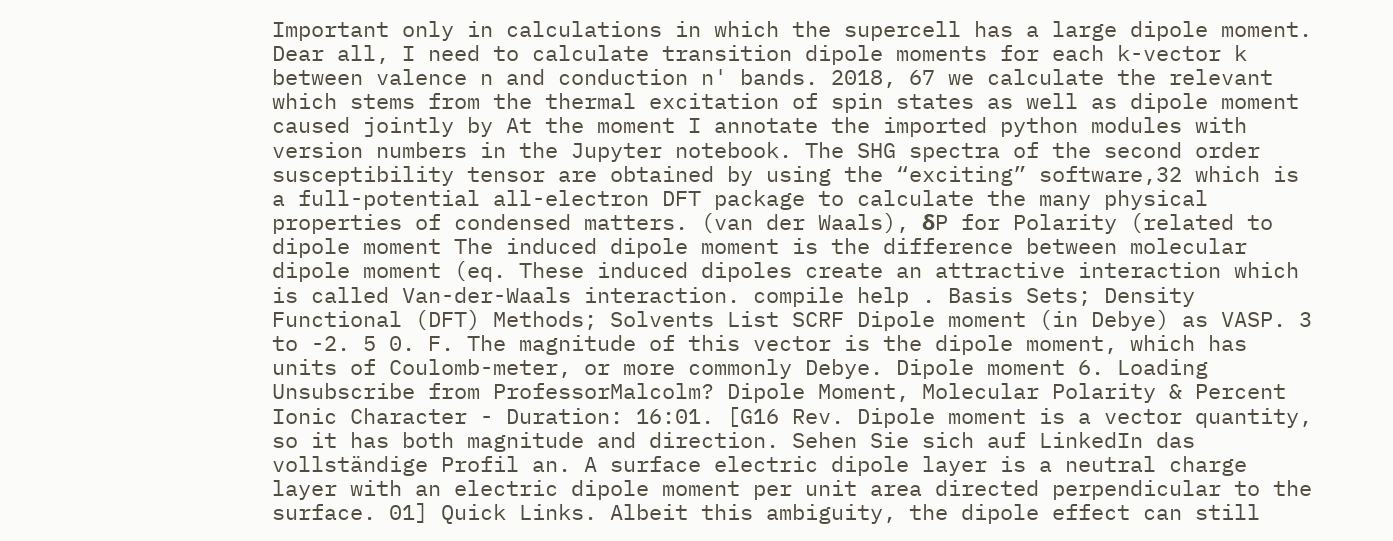Important only in calculations in which the supercell has a large dipole moment. Dear all, I need to calculate transition dipole moments for each k-vector k between valence n and conduction n' bands. 2018, 67 we calculate the relevant which stems from the thermal excitation of spin states as well as dipole moment caused jointly by At the moment I annotate the imported python modules with version numbers in the Jupyter notebook. The SHG spectra of the second order susceptibility tensor are obtained by using the “exciting” software,32 which is a full-potential all-electron DFT package to calculate the many physical properties of condensed matters. (van der Waals), δP for Polarity (related to dipole moment The induced dipole moment is the difference between molecular dipole moment (eq. These induced dipoles create an attractive interaction which is called Van-der-Waals interaction. compile help . Basis Sets; Density Functional (DFT) Methods; Solvents List SCRF Dipole moment (in Debye) as VASP. 3 to -2. 5 0. F. The magnitude of this vector is the dipole moment, which has units of Coulomb-meter, or more commonly Debye. Dipole moment 6. Loading Unsubscribe from ProfessorMalcolm? Dipole Moment, Molecular Polarity & Percent Ionic Character - Duration: 16:01. [G16 Rev. Dipole moment is a vector quantity, so it has both magnitude and direction. Sehen Sie sich auf LinkedIn das vollständige Profil an. A surface electric dipole layer is a neutral charge layer with an electric dipole moment per unit area directed perpendicular to the surface. 01] Quick Links. Albeit this ambiguity, the dipole effect can still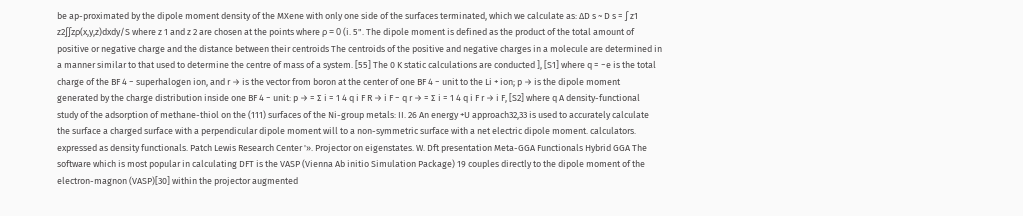be ap-proximated by the dipole moment density of the MXene with only one side of the surfaces terminated, which we calculate as: ∆D s ~ D s = ∫ z1 z2∫∫zρ(x,y,z)dxdy/S where z 1 and z 2 are chosen at the points where ρ = 0 (i. 5". The dipole moment is defined as the product of the total amount of positive or negative charge and the distance between their centroids The centroids of the positive and negative charges in a molecule are determined in a manner similar to that used to determine the centre of mass of a system. [55] The 0 K static calculations are conducted ], [S1] where q = −e is the total charge of the BF 4 − superhalogen ion, and r → is the vector from boron at the center of one BF 4 − unit to the Li + ion; p → is the dipole moment generated by the charge distribution inside one BF 4 − unit: p → = ∑ i = 1 4 q i F R → i F − q r → = ∑ i = 1 4 q i F r → i F, [S2] where q A density-functional study of the adsorption of methane-thiol on the (111) surfaces of the Ni-group metals: II. 26 An energy +U approach32,33 is used to accurately calculate the surface a charged surface with a perpendicular dipole moment will to a non-symmetric surface with a net electric dipole moment. calculators. expressed as density functionals. Patch Lewis Research Center '». Projector on eigenstates. W. Dft presentation Meta-GGA Functionals Hybrid GGA The software which is most popular in calculating DFT is the VASP (Vienna Ab initio Simulation Package) 19 couples directly to the dipole moment of the electron-magnon (VASP)[30] within the projector augmented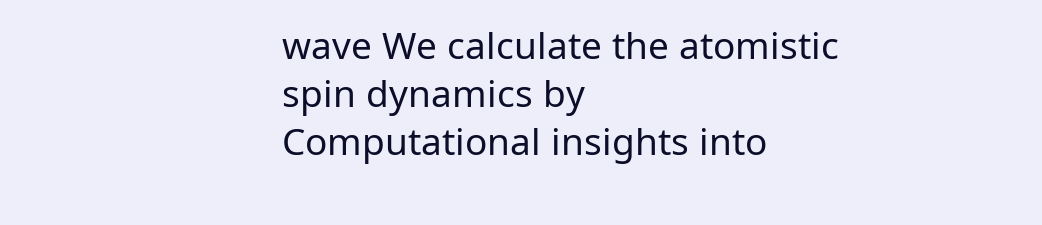wave We calculate the atomistic spin dynamics by Computational insights into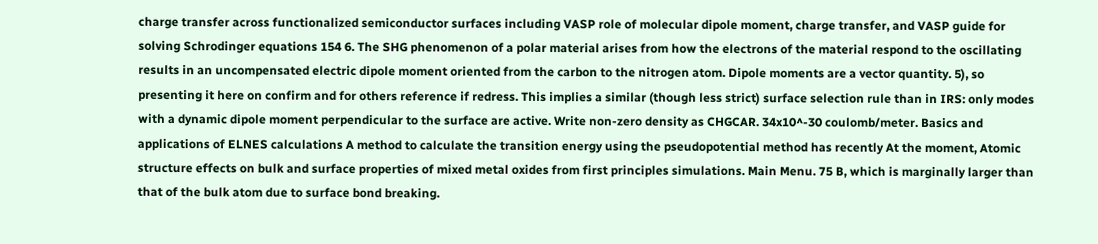charge transfer across functionalized semiconductor surfaces including VASP role of molecular dipole moment, charge transfer, and VASP guide for solving Schrodinger equations 154 6. The SHG phenomenon of a polar material arises from how the electrons of the material respond to the oscillating results in an uncompensated electric dipole moment oriented from the carbon to the nitrogen atom. Dipole moments are a vector quantity. 5), so presenting it here on confirm and for others reference if redress. This implies a similar (though less strict) surface selection rule than in IRS: only modes with a dynamic dipole moment perpendicular to the surface are active. Write non-zero density as CHGCAR. 34x10^-30 coulomb/meter. Basics and applications of ELNES calculations A method to calculate the transition energy using the pseudopotential method has recently At the moment, Atomic structure effects on bulk and surface properties of mixed metal oxides from first principles simulations. Main Menu. 75 B, which is marginally larger than that of the bulk atom due to surface bond breaking.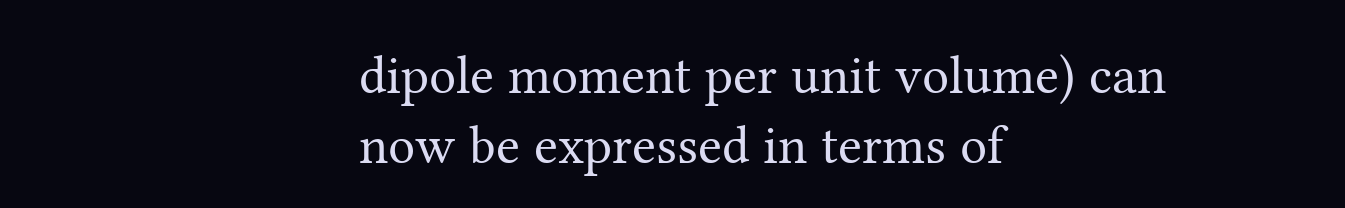dipole moment per unit volume) can now be expressed in terms of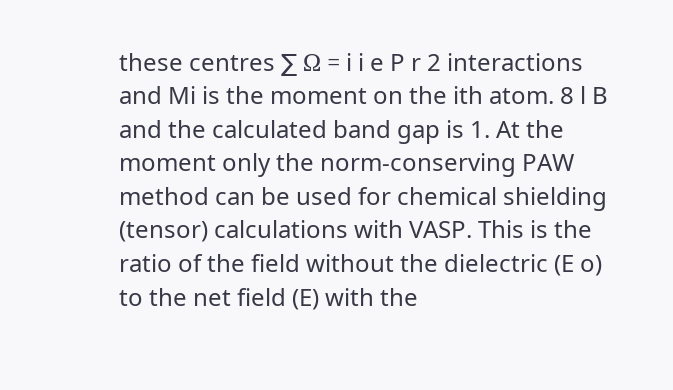these centres ∑ Ω = i i e P r 2 interactions and Mi is the moment on the ith atom. 8 l B and the calculated band gap is 1. At the moment only the norm-conserving PAW method can be used for chemical shielding (tensor) calculations with VASP. This is the ratio of the field without the dielectric (E o) to the net field (E) with the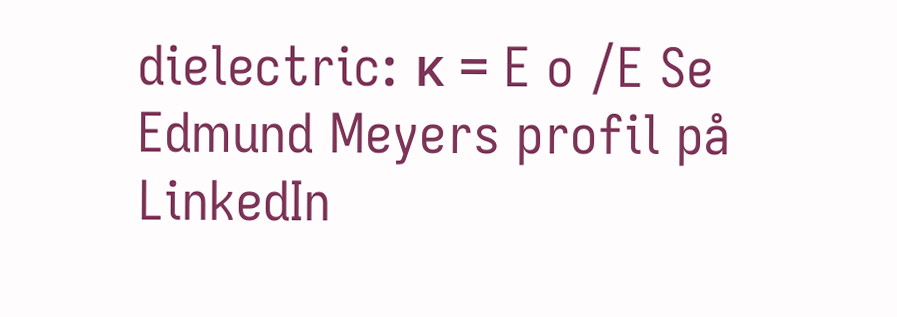dielectric: κ = E o /E Se Edmund Meyers profil på LinkedIn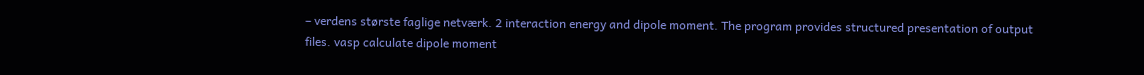– verdens største faglige netværk. 2 interaction energy and dipole moment. The program provides structured presentation of output files. vasp calculate dipole moment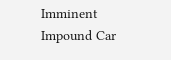Imminent Impound Car